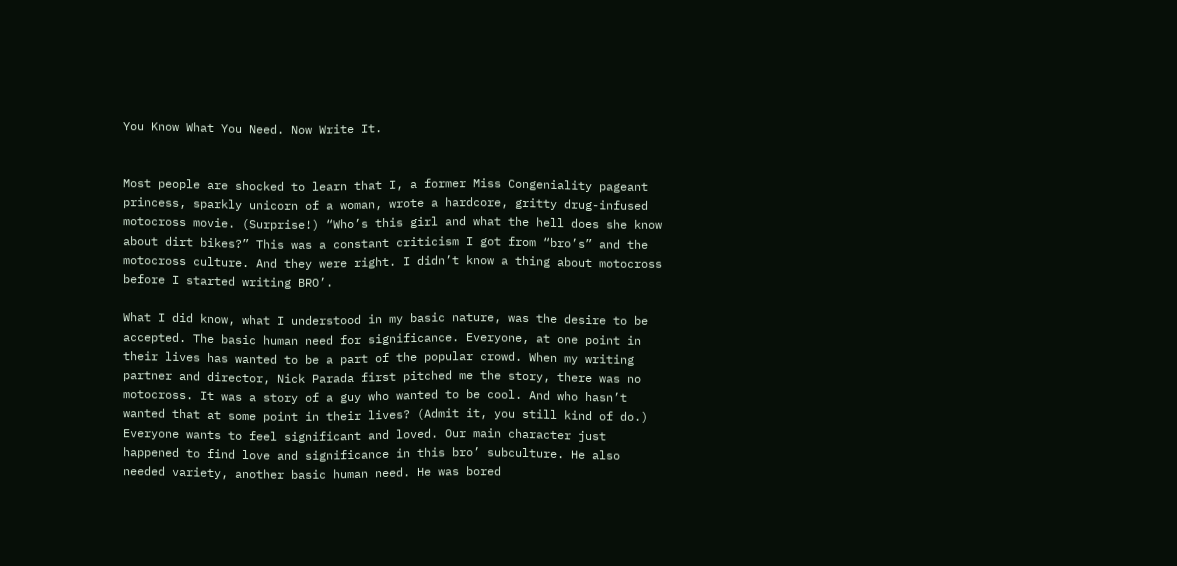You Know What You Need. Now Write It.


Most people are shocked to learn that I, a former Miss Congeniality pageant princess, sparkly unicorn of a woman, wrote a hardcore, gritty drug-infused motocross movie. (Surprise!) “Who’s this girl and what the hell does she know about dirt bikes?” This was a constant criticism I got from “bro’s” and the motocross culture. And they were right. I didn’t know a thing about motocross before I started writing BRO’.

What I did know, what I understood in my basic nature, was the desire to be accepted. The basic human need for significance. Everyone, at one point in their lives has wanted to be a part of the popular crowd. When my writing partner and director, Nick Parada first pitched me the story, there was no motocross. It was a story of a guy who wanted to be cool. And who hasn’t wanted that at some point in their lives? (Admit it, you still kind of do.) Everyone wants to feel significant and loved. Our main character just happened to find love and significance in this bro’ subculture. He also needed variety, another basic human need. He was bored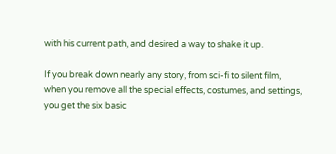with his current path, and desired a way to shake it up.

If you break down nearly any story, from sci-fi to silent film, when you remove all the special effects, costumes, and settings, you get the six basic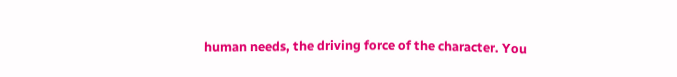human needs, the driving force of the character. You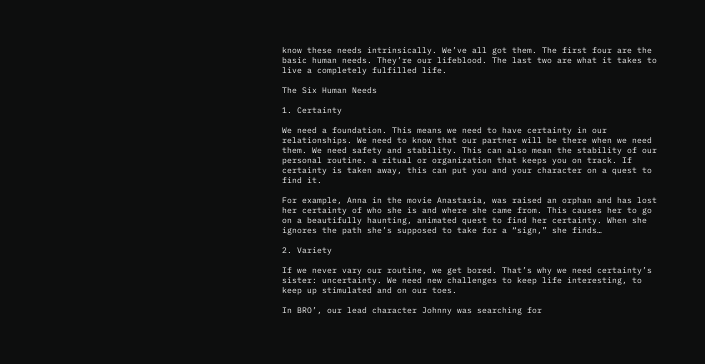know these needs intrinsically. We’ve all got them. The first four are the basic human needs. They’re our lifeblood. The last two are what it takes to live a completely fulfilled life.

The Six Human Needs

1. Certainty

We need a foundation. This means we need to have certainty in our relationships. We need to know that our partner will be there when we need them. We need safety and stability. This can also mean the stability of our personal routine. a ritual or organization that keeps you on track. If certainty is taken away, this can put you and your character on a quest to find it.

For example, Anna in the movie Anastasia, was raised an orphan and has lost her certainty of who she is and where she came from. This causes her to go on a beautifully haunting, animated quest to find her certainty. When she ignores the path she’s supposed to take for a “sign,” she finds…

2. Variety

If we never vary our routine, we get bored. That’s why we need certainty’s sister: uncertainty. We need new challenges to keep life interesting, to keep up stimulated and on our toes.

In BRO’, our lead character Johnny was searching for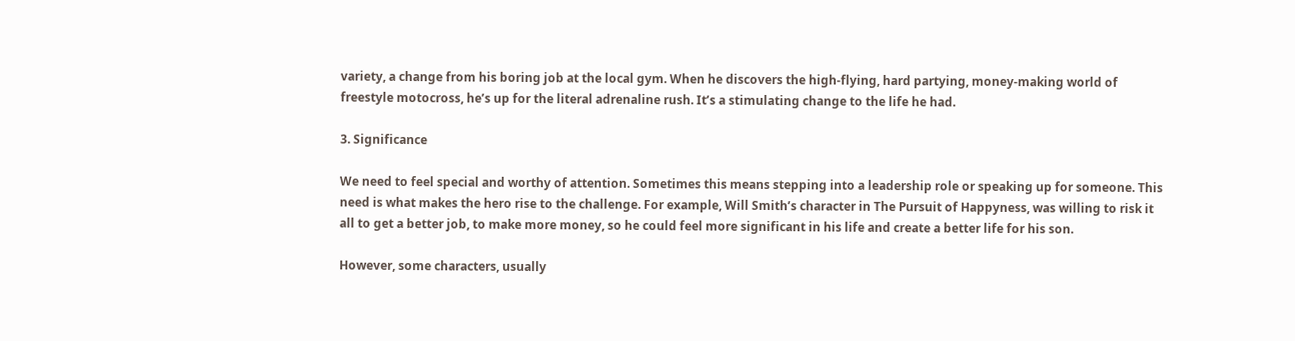variety, a change from his boring job at the local gym. When he discovers the high-flying, hard partying, money-making world of freestyle motocross, he’s up for the literal adrenaline rush. It’s a stimulating change to the life he had.

3. Significance

We need to feel special and worthy of attention. Sometimes this means stepping into a leadership role or speaking up for someone. This need is what makes the hero rise to the challenge. For example, Will Smith’s character in The Pursuit of Happyness, was willing to risk it all to get a better job, to make more money, so he could feel more significant in his life and create a better life for his son.

However, some characters, usually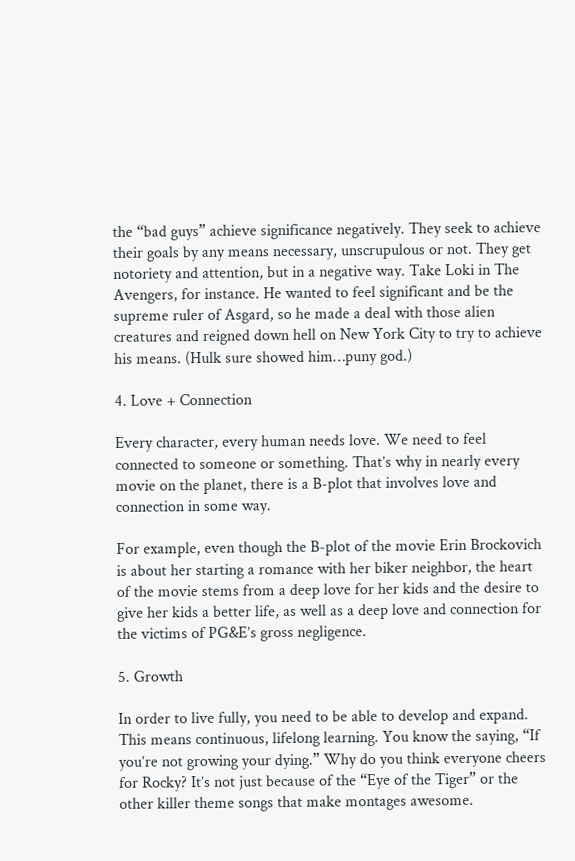the “bad guys” achieve significance negatively. They seek to achieve their goals by any means necessary, unscrupulous or not. They get notoriety and attention, but in a negative way. Take Loki in The Avengers, for instance. He wanted to feel significant and be the supreme ruler of Asgard, so he made a deal with those alien creatures and reigned down hell on New York City to try to achieve his means. (Hulk sure showed him…puny god.)

4. Love + Connection

Every character, every human needs love. We need to feel connected to someone or something. That’s why in nearly every movie on the planet, there is a B-plot that involves love and connection in some way.

For example, even though the B-plot of the movie Erin Brockovich is about her starting a romance with her biker neighbor, the heart of the movie stems from a deep love for her kids and the desire to give her kids a better life, as well as a deep love and connection for the victims of PG&E’s gross negligence.

5. Growth

In order to live fully, you need to be able to develop and expand. This means continuous, lifelong learning. You know the saying, “If you’re not growing your dying.” Why do you think everyone cheers for Rocky? It’s not just because of the “Eye of the Tiger” or the other killer theme songs that make montages awesome.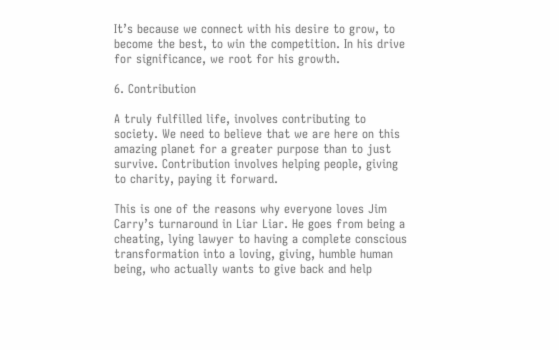It’s because we connect with his desire to grow, to become the best, to win the competition. In his drive for significance, we root for his growth.

6. Contribution

A truly fulfilled life, involves contributing to society. We need to believe that we are here on this amazing planet for a greater purpose than to just survive. Contribution involves helping people, giving to charity, paying it forward.

This is one of the reasons why everyone loves Jim Carry’s turnaround in Liar Liar. He goes from being a cheating, lying lawyer to having a complete conscious transformation into a loving, giving, humble human being, who actually wants to give back and help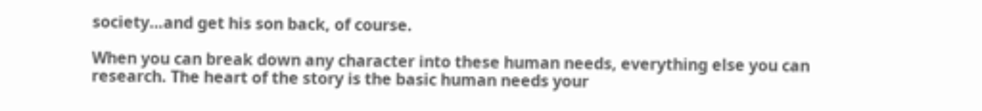society…and get his son back, of course.

When you can break down any character into these human needs, everything else you can research. The heart of the story is the basic human needs your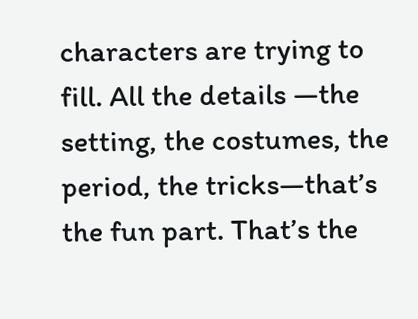characters are trying to fill. All the details —the setting, the costumes, the period, the tricks—that’s the fun part. That’s the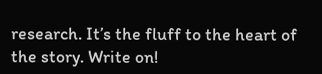research. It’s the fluff to the heart of the story. Write on!